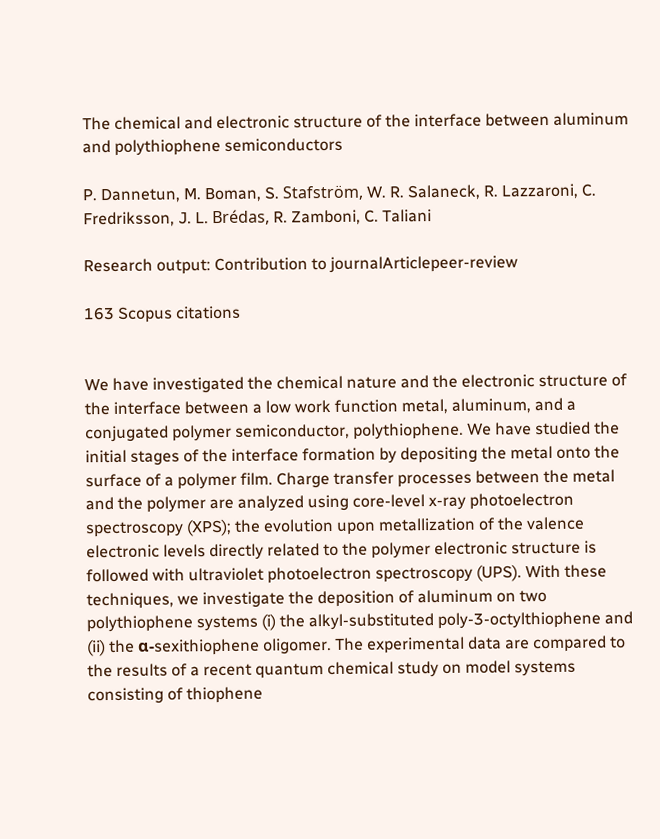The chemical and electronic structure of the interface between aluminum and polythiophene semiconductors

P. Dannetun, M. Boman, S. Stafström, W. R. Salaneck, R. Lazzaroni, C. Fredriksson, J. L. Brédas, R. Zamboni, C. Taliani

Research output: Contribution to journalArticlepeer-review

163 Scopus citations


We have investigated the chemical nature and the electronic structure of the interface between a low work function metal, aluminum, and a conjugated polymer semiconductor, polythiophene. We have studied the initial stages of the interface formation by depositing the metal onto the surface of a polymer film. Charge transfer processes between the metal and the polymer are analyzed using core-level x-ray photoelectron spectroscopy (XPS); the evolution upon metallization of the valence electronic levels directly related to the polymer electronic structure is followed with ultraviolet photoelectron spectroscopy (UPS). With these techniques, we investigate the deposition of aluminum on two polythiophene systems (i) the alkyl-substituted poly-3-octylthiophene and (ii) the α-sexithiophene oligomer. The experimental data are compared to the results of a recent quantum chemical study on model systems consisting of thiophene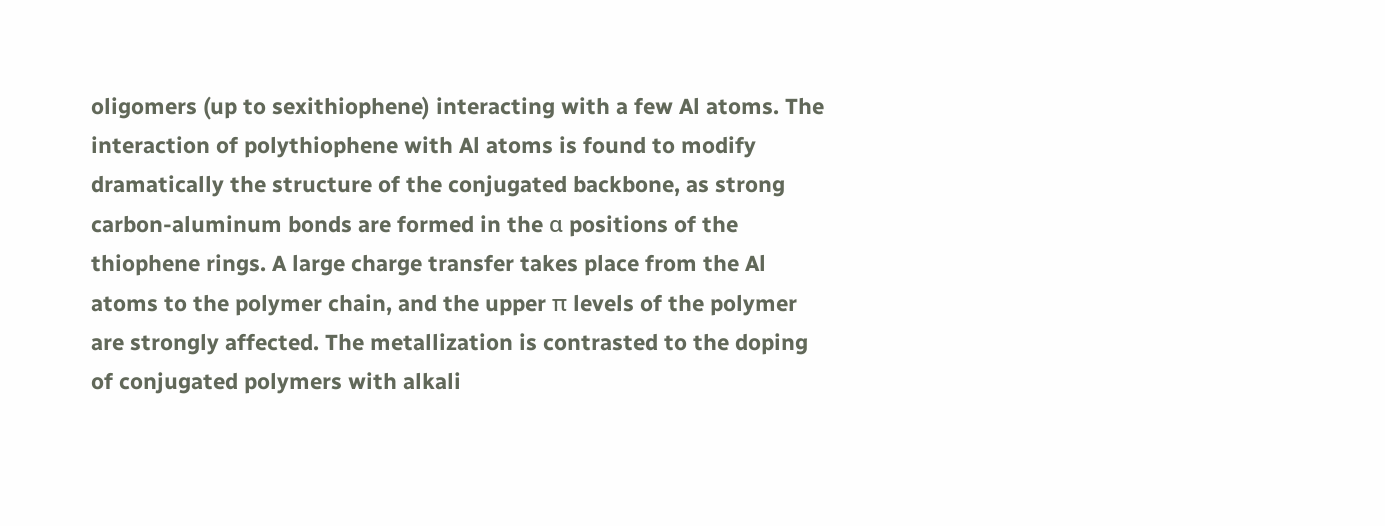oligomers (up to sexithiophene) interacting with a few Al atoms. The interaction of polythiophene with Al atoms is found to modify dramatically the structure of the conjugated backbone, as strong carbon-aluminum bonds are formed in the α positions of the thiophene rings. A large charge transfer takes place from the Al atoms to the polymer chain, and the upper π levels of the polymer are strongly affected. The metallization is contrasted to the doping of conjugated polymers with alkali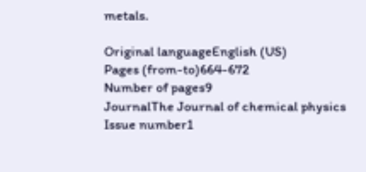metals.

Original languageEnglish (US)
Pages (from-to)664-672
Number of pages9
JournalThe Journal of chemical physics
Issue number1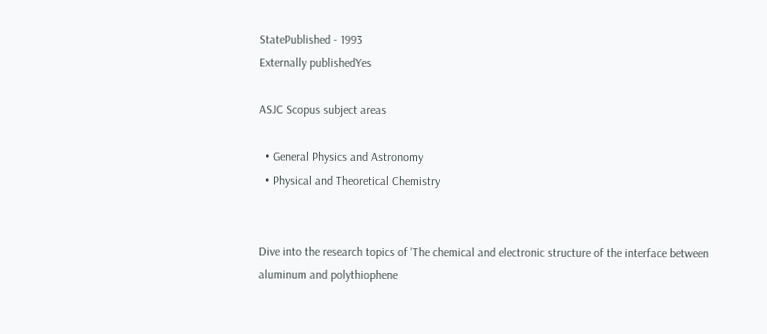StatePublished - 1993
Externally publishedYes

ASJC Scopus subject areas

  • General Physics and Astronomy
  • Physical and Theoretical Chemistry


Dive into the research topics of 'The chemical and electronic structure of the interface between aluminum and polythiophene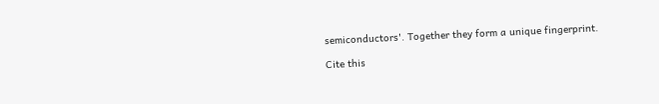semiconductors'. Together they form a unique fingerprint.

Cite this